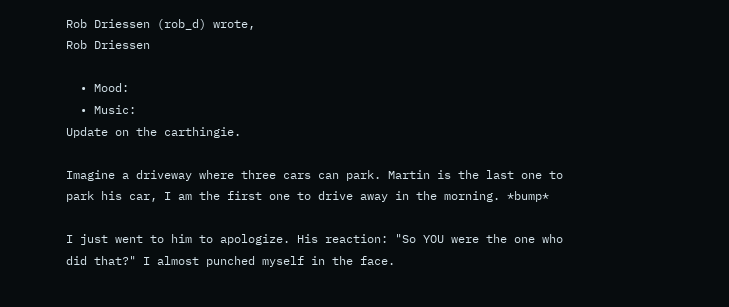Rob Driessen (rob_d) wrote,
Rob Driessen

  • Mood:
  • Music:
Update on the carthingie.

Imagine a driveway where three cars can park. Martin is the last one to park his car, I am the first one to drive away in the morning. *bump*

I just went to him to apologize. His reaction: "So YOU were the one who did that?" I almost punched myself in the face.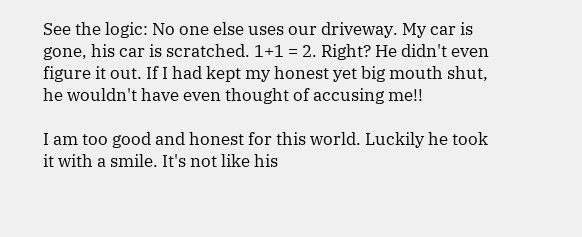See the logic: No one else uses our driveway. My car is gone, his car is scratched. 1+1 = 2. Right? He didn't even figure it out. If I had kept my honest yet big mouth shut, he wouldn't have even thought of accusing me!!

I am too good and honest for this world. Luckily he took it with a smile. It's not like his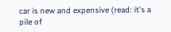car is new and expensive (read: it's a pile of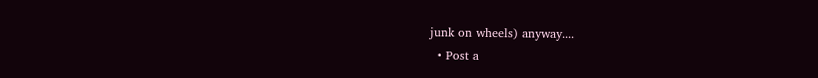junk on wheels) anyway....
  • Post a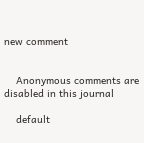new comment


    Anonymous comments are disabled in this journal

    default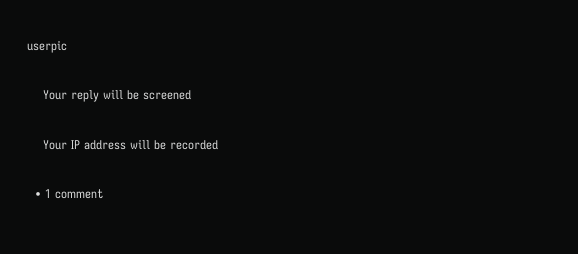userpic

    Your reply will be screened

    Your IP address will be recorded

  • 1 comment